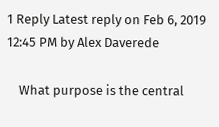1 Reply Latest reply on Feb 6, 2019 12:45 PM by Alex Daverede

    What purpose is the central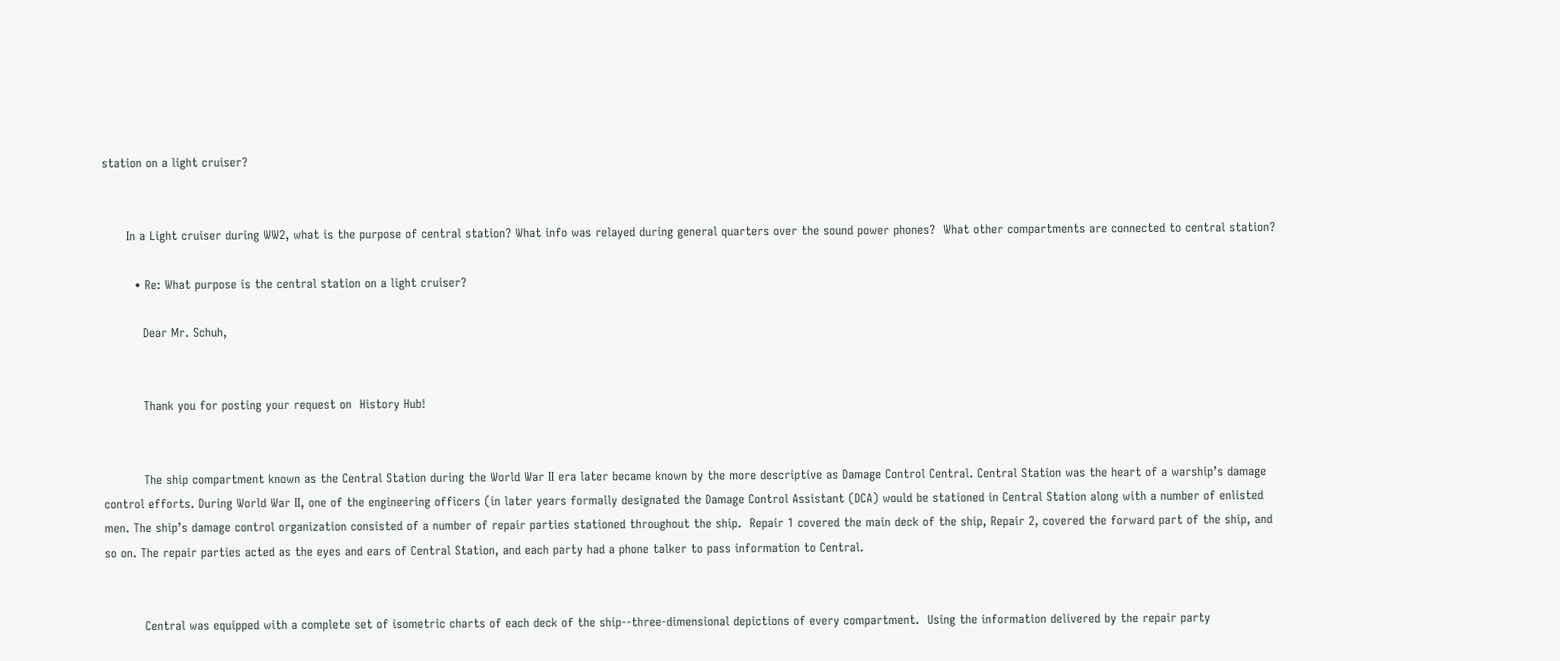station on a light cruiser?


      In a Light cruiser during WW2, what is the purpose of central station? What info was relayed during general quarters over the sound power phones?  What other compartments are connected to central station?

        • Re: What purpose is the central station on a light cruiser?

          Dear Mr. Schuh,


          Thank you for posting your request on  History Hub!


          The ship compartment known as the Central Station during the World War II era later became known by the more descriptive as Damage Control Central. Central Station was the heart of a warship’s damage control efforts. During World War II, one of the engineering officers (in later years formally designated the Damage Control Assistant (DCA) would be stationed in Central Station along with a number of enlisted men. The ship’s damage control organization consisted of a number of repair parties stationed throughout the ship.  Repair 1 covered the main deck of the ship, Repair 2, covered the forward part of the ship, and so on. The repair parties acted as the eyes and ears of Central Station, and each party had a phone talker to pass information to Central.


          Central was equipped with a complete set of isometric charts of each deck of the ship--three-dimensional depictions of every compartment.  Using the information delivered by the repair party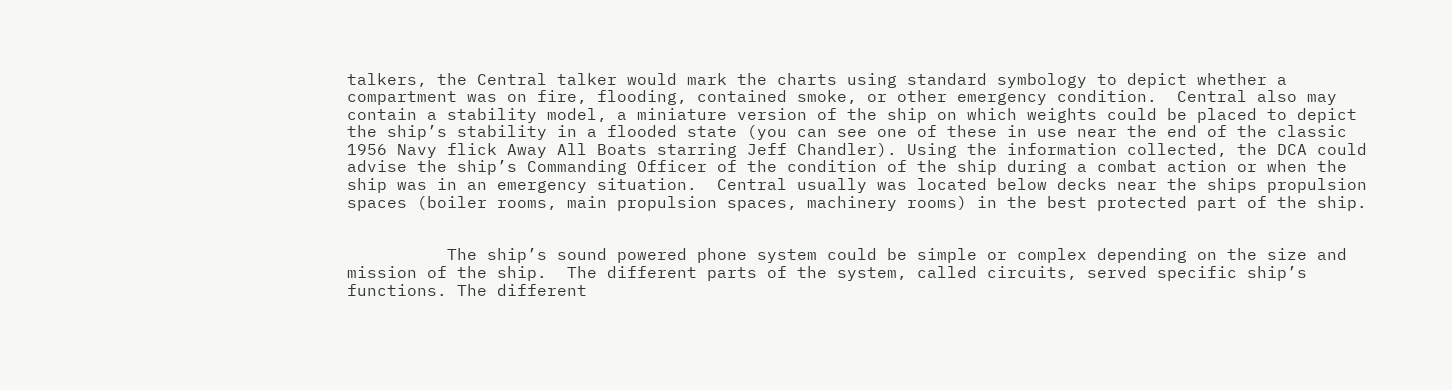talkers, the Central talker would mark the charts using standard symbology to depict whether a compartment was on fire, flooding, contained smoke, or other emergency condition.  Central also may contain a stability model, a miniature version of the ship on which weights could be placed to depict the ship’s stability in a flooded state (you can see one of these in use near the end of the classic 1956 Navy flick Away All Boats starring Jeff Chandler). Using the information collected, the DCA could advise the ship’s Commanding Officer of the condition of the ship during a combat action or when the ship was in an emergency situation.  Central usually was located below decks near the ships propulsion spaces (boiler rooms, main propulsion spaces, machinery rooms) in the best protected part of the ship.


          The ship’s sound powered phone system could be simple or complex depending on the size and mission of the ship.  The different parts of the system, called circuits, served specific ship’s functions. The different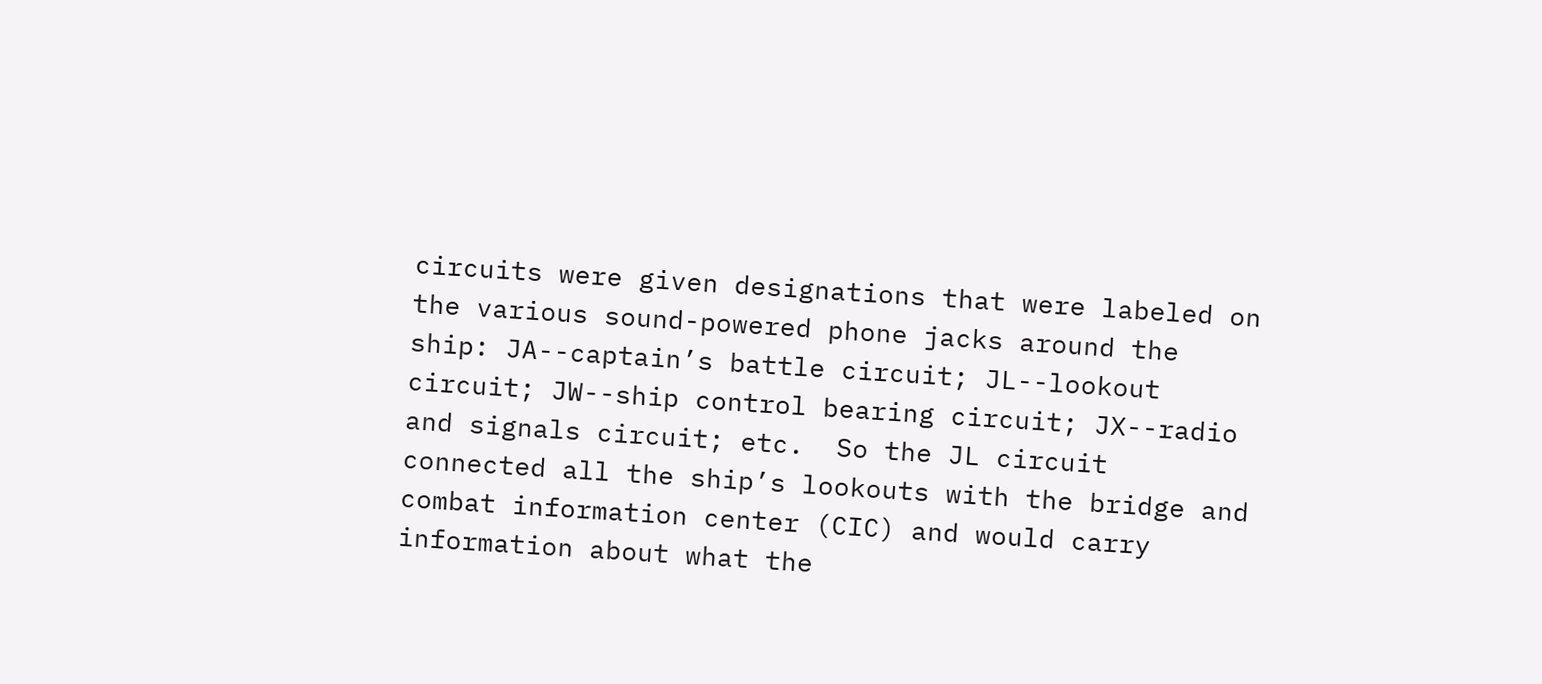circuits were given designations that were labeled on the various sound-powered phone jacks around the ship: JA--captain’s battle circuit; JL--lookout circuit; JW--ship control bearing circuit; JX--radio and signals circuit; etc.  So the JL circuit connected all the ship’s lookouts with the bridge and combat information center (CIC) and would carry information about what the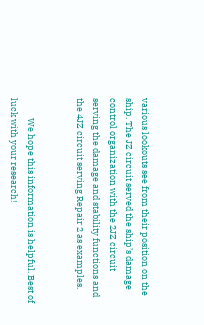various lookouts see from their position on the ship. The JZ circuit served the ship’s damage control organization with the 2JZ circuit serving the damage and stability functions and the 4JZ circuit serving Repair 2 as examples.


          We hope this information is helpful. Best of luck with your research!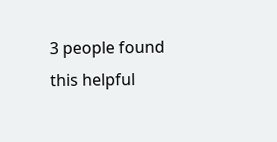3 people found this helpful